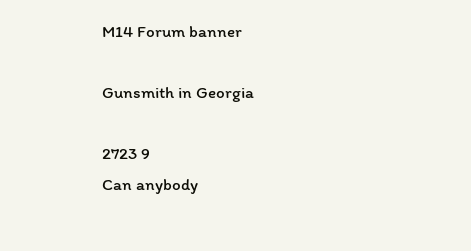M14 Forum banner

Gunsmith in Georgia

2723 9
Can anybody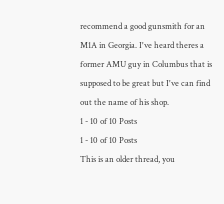recommend a good gunsmith for an M1A in Georgia. I've heard theres a former AMU guy in Columbus that is supposed to be great but I've can find out the name of his shop.
1 - 10 of 10 Posts
1 - 10 of 10 Posts
This is an older thread, you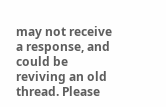may not receive a response, and could be reviving an old thread. Please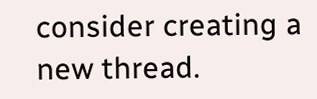consider creating a new thread.